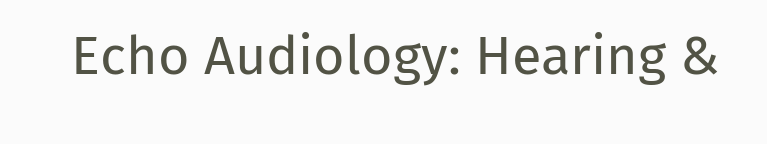Echo Audiology: Hearing &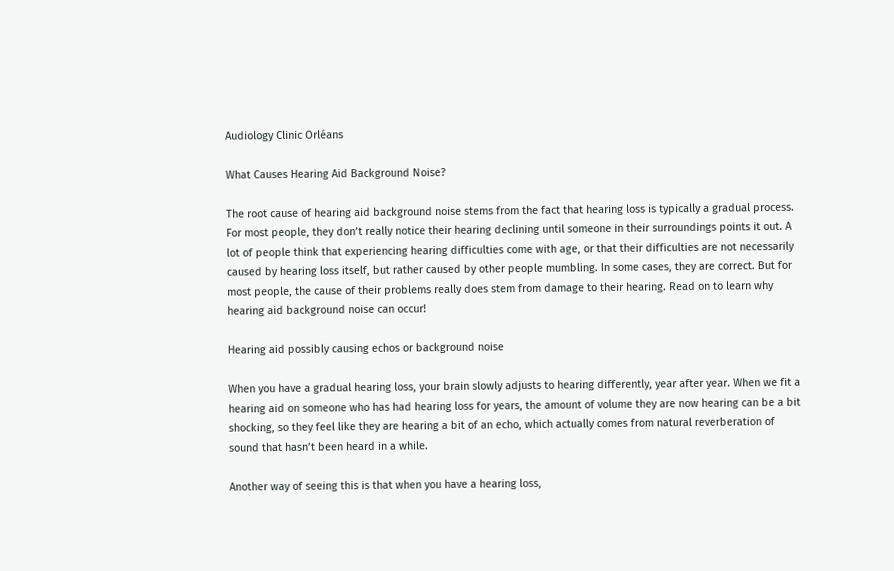Audiology Clinic Orléans

What Causes Hearing Aid Background Noise?

The root cause of hearing aid background noise stems from the fact that hearing loss is typically a gradual process. For most people, they don’t really notice their hearing declining until someone in their surroundings points it out. A lot of people think that experiencing hearing difficulties come with age, or that their difficulties are not necessarily caused by hearing loss itself, but rather caused by other people mumbling. In some cases, they are correct. But for most people, the cause of their problems really does stem from damage to their hearing. Read on to learn why hearing aid background noise can occur!

Hearing aid possibly causing echos or background noise

When you have a gradual hearing loss, your brain slowly adjusts to hearing differently, year after year. When we fit a hearing aid on someone who has had hearing loss for years, the amount of volume they are now hearing can be a bit shocking, so they feel like they are hearing a bit of an echo, which actually comes from natural reverberation of sound that hasn’t been heard in a while.

Another way of seeing this is that when you have a hearing loss,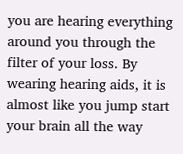you are hearing everything around you through the filter of your loss. By wearing hearing aids, it is almost like you jump start your brain all the way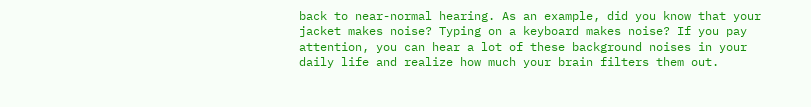back to near-normal hearing. As an example, did you know that your jacket makes noise? Typing on a keyboard makes noise? If you pay attention, you can hear a lot of these background noises in your daily life and realize how much your brain filters them out.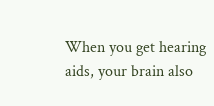When you get hearing aids, your brain also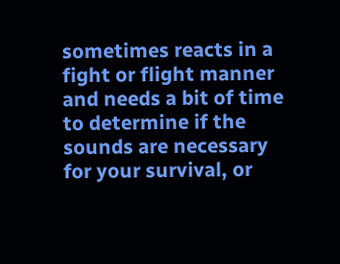sometimes reacts in a fight or flight manner and needs a bit of time to determine if the sounds are necessary for your survival, or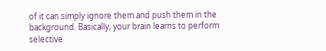of it can simply ignore them and push them in the background. Basically, your brain learns to perform selective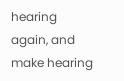hearing again, and make hearing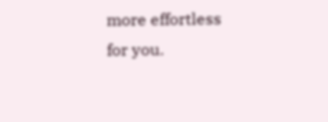more effortless for you.